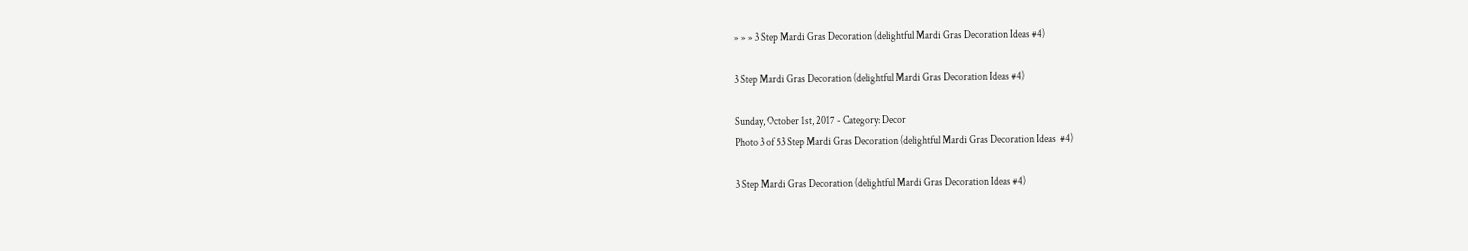» » » 3 Step Mardi Gras Decoration (delightful Mardi Gras Decoration Ideas #4)

3 Step Mardi Gras Decoration (delightful Mardi Gras Decoration Ideas #4)

Sunday, October 1st, 2017 - Category: Decor
Photo 3 of 53 Step Mardi Gras Decoration (delightful Mardi Gras Decoration Ideas  #4)

3 Step Mardi Gras Decoration (delightful Mardi Gras Decoration Ideas #4)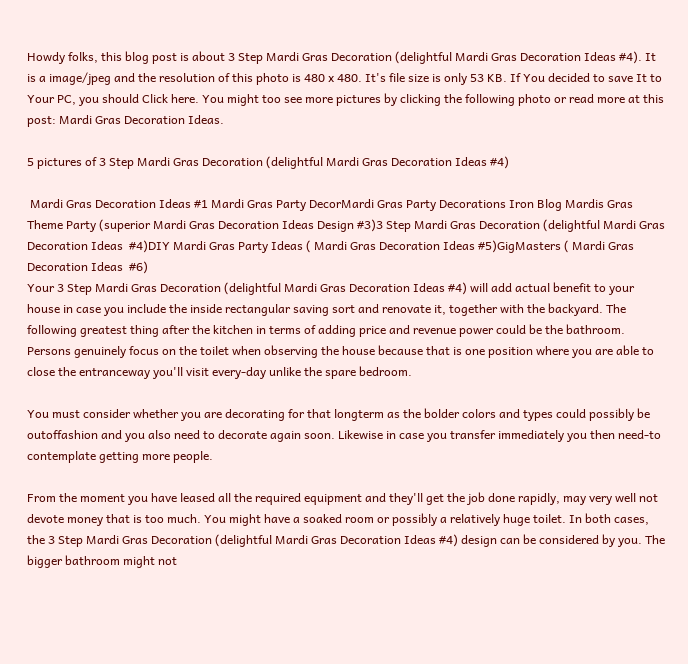Howdy folks, this blog post is about 3 Step Mardi Gras Decoration (delightful Mardi Gras Decoration Ideas #4). It is a image/jpeg and the resolution of this photo is 480 x 480. It's file size is only 53 KB. If You decided to save It to Your PC, you should Click here. You might too see more pictures by clicking the following photo or read more at this post: Mardi Gras Decoration Ideas.

5 pictures of 3 Step Mardi Gras Decoration (delightful Mardi Gras Decoration Ideas #4)

 Mardi Gras Decoration Ideas #1 Mardi Gras Party DecorMardi Gras Party Decorations Iron Blog Mardis Gras Theme Party (superior Mardi Gras Decoration Ideas Design #3)3 Step Mardi Gras Decoration (delightful Mardi Gras Decoration Ideas  #4)DIY Mardi Gras Party Ideas ( Mardi Gras Decoration Ideas #5)GigMasters ( Mardi Gras Decoration Ideas  #6)
Your 3 Step Mardi Gras Decoration (delightful Mardi Gras Decoration Ideas #4) will add actual benefit to your house in case you include the inside rectangular saving sort and renovate it, together with the backyard. The following greatest thing after the kitchen in terms of adding price and revenue power could be the bathroom. Persons genuinely focus on the toilet when observing the house because that is one position where you are able to close the entranceway you'll visit every-day unlike the spare bedroom.

You must consider whether you are decorating for that longterm as the bolder colors and types could possibly be outoffashion and you also need to decorate again soon. Likewise in case you transfer immediately you then need-to contemplate getting more people.

From the moment you have leased all the required equipment and they'll get the job done rapidly, may very well not devote money that is too much. You might have a soaked room or possibly a relatively huge toilet. In both cases, the 3 Step Mardi Gras Decoration (delightful Mardi Gras Decoration Ideas #4) design can be considered by you. The bigger bathroom might not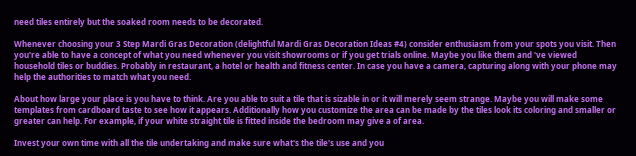need tiles entirely but the soaked room needs to be decorated.

Whenever choosing your 3 Step Mardi Gras Decoration (delightful Mardi Gras Decoration Ideas #4) consider enthusiasm from your spots you visit. Then you're able to have a concept of what you need whenever you visit showrooms or if you get trials online. Maybe you like them and 've viewed household tiles or buddies. Probably in restaurant, a hotel or health and fitness center. In case you have a camera, capturing along with your phone may help the authorities to match what you need.

About how large your place is you have to think. Are you able to suit a tile that is sizable in or it will merely seem strange. Maybe you will make some templates from cardboard taste to see how it appears. Additionally how you customize the area can be made by the tiles look its coloring and smaller or greater can help. For example, if your white straight tile is fitted inside the bedroom may give a of area.

Invest your own time with all the tile undertaking and make sure what's the tile's use and you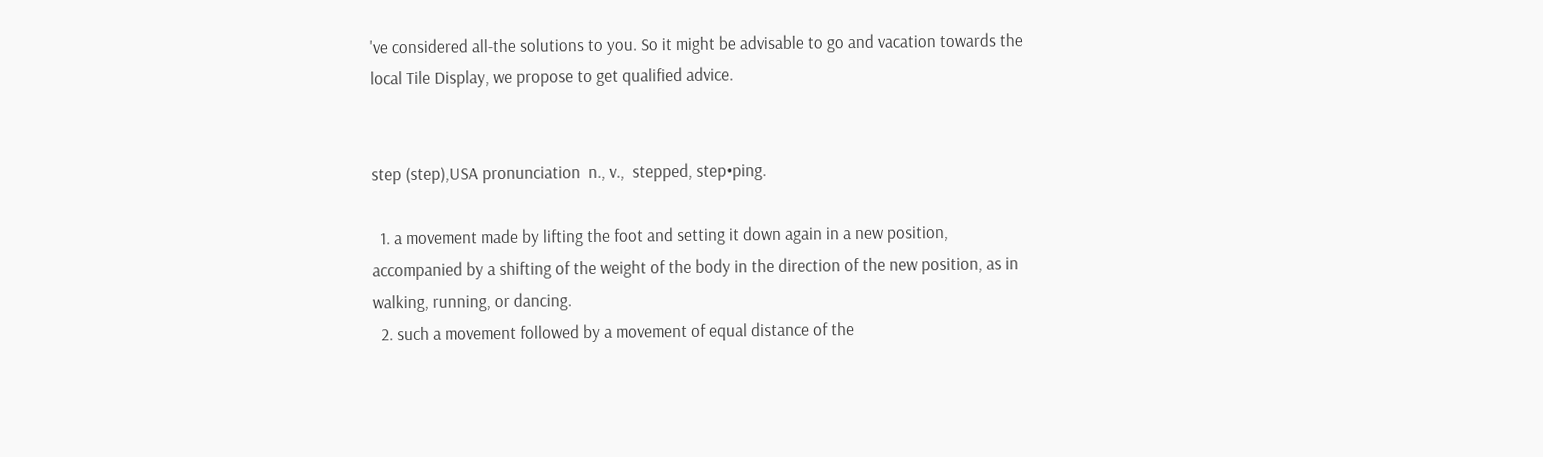've considered all-the solutions to you. So it might be advisable to go and vacation towards the local Tile Display, we propose to get qualified advice.


step (step),USA pronunciation  n., v.,  stepped, step•ping.

  1. a movement made by lifting the foot and setting it down again in a new position, accompanied by a shifting of the weight of the body in the direction of the new position, as in walking, running, or dancing.
  2. such a movement followed by a movement of equal distance of the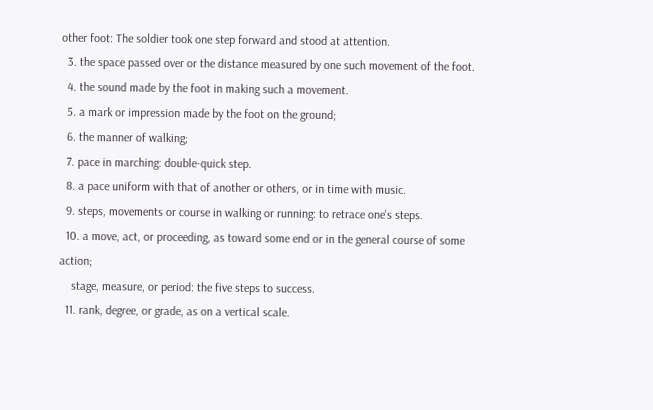other foot: The soldier took one step forward and stood at attention.
  3. the space passed over or the distance measured by one such movement of the foot.
  4. the sound made by the foot in making such a movement.
  5. a mark or impression made by the foot on the ground;
  6. the manner of walking;
  7. pace in marching: double-quick step.
  8. a pace uniform with that of another or others, or in time with music.
  9. steps, movements or course in walking or running: to retrace one's steps.
  10. a move, act, or proceeding, as toward some end or in the general course of some action;
    stage, measure, or period: the five steps to success.
  11. rank, degree, or grade, as on a vertical scale.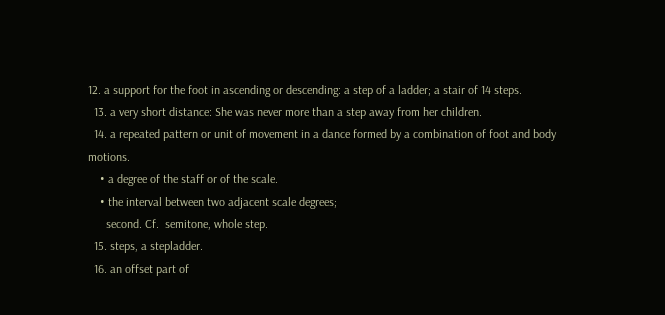12. a support for the foot in ascending or descending: a step of a ladder; a stair of 14 steps.
  13. a very short distance: She was never more than a step away from her children.
  14. a repeated pattern or unit of movement in a dance formed by a combination of foot and body motions.
    • a degree of the staff or of the scale.
    • the interval between two adjacent scale degrees;
      second. Cf.  semitone, whole step.
  15. steps, a stepladder.
  16. an offset part of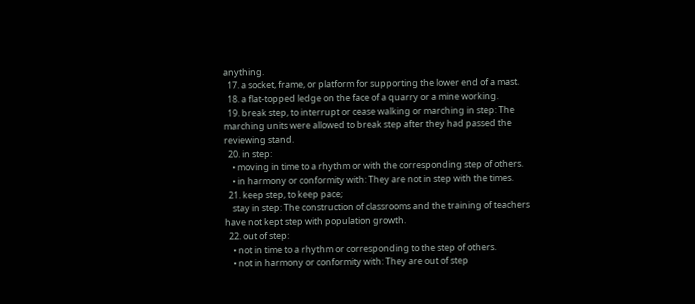anything.
  17. a socket, frame, or platform for supporting the lower end of a mast.
  18. a flat-topped ledge on the face of a quarry or a mine working.
  19. break step, to interrupt or cease walking or marching in step: The marching units were allowed to break step after they had passed the reviewing stand.
  20. in step:
    • moving in time to a rhythm or with the corresponding step of others.
    • in harmony or conformity with: They are not in step with the times.
  21. keep step, to keep pace;
    stay in step: The construction of classrooms and the training of teachers have not kept step with population growth.
  22. out of step:
    • not in time to a rhythm or corresponding to the step of others.
    • not in harmony or conformity with: They are out of step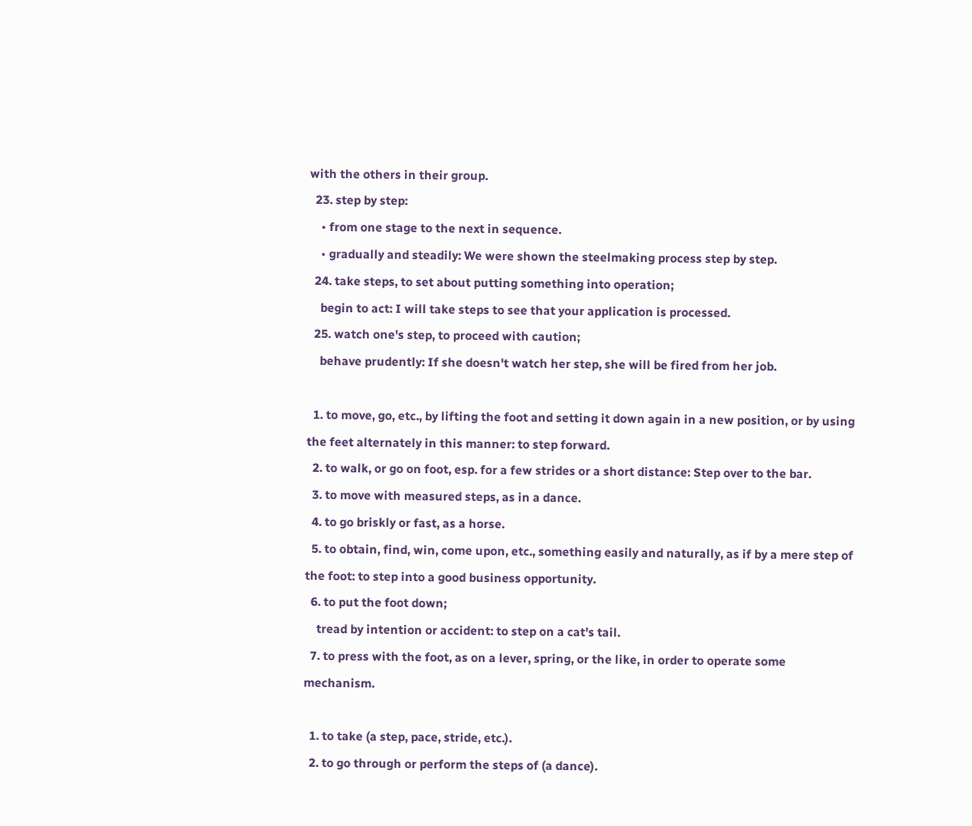with the others in their group.
  23. step by step:
    • from one stage to the next in sequence.
    • gradually and steadily: We were shown the steelmaking process step by step.
  24. take steps, to set about putting something into operation;
    begin to act: I will take steps to see that your application is processed.
  25. watch one's step, to proceed with caution;
    behave prudently: If she doesn't watch her step, she will be fired from her job.

  1. to move, go, etc., by lifting the foot and setting it down again in a new position, or by using the feet alternately in this manner: to step forward.
  2. to walk, or go on foot, esp. for a few strides or a short distance: Step over to the bar.
  3. to move with measured steps, as in a dance.
  4. to go briskly or fast, as a horse.
  5. to obtain, find, win, come upon, etc., something easily and naturally, as if by a mere step of the foot: to step into a good business opportunity.
  6. to put the foot down;
    tread by intention or accident: to step on a cat's tail.
  7. to press with the foot, as on a lever, spring, or the like, in order to operate some mechanism.

  1. to take (a step, pace, stride, etc.).
  2. to go through or perform the steps of (a dance).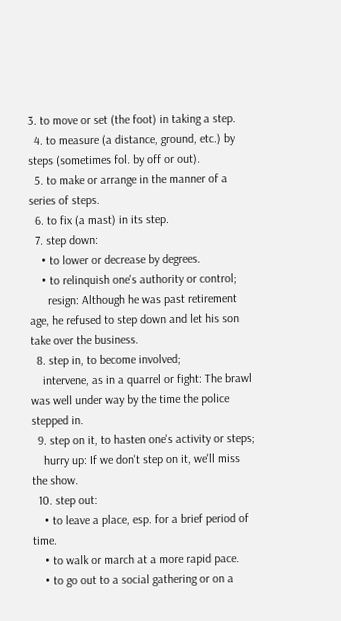3. to move or set (the foot) in taking a step.
  4. to measure (a distance, ground, etc.) by steps (sometimes fol. by off or out).
  5. to make or arrange in the manner of a series of steps.
  6. to fix (a mast) in its step.
  7. step down:
    • to lower or decrease by degrees.
    • to relinquish one's authority or control;
      resign: Although he was past retirement age, he refused to step down and let his son take over the business.
  8. step in, to become involved;
    intervene, as in a quarrel or fight: The brawl was well under way by the time the police stepped in.
  9. step on it, to hasten one's activity or steps;
    hurry up: If we don't step on it, we'll miss the show.
  10. step out:
    • to leave a place, esp. for a brief period of time.
    • to walk or march at a more rapid pace.
    • to go out to a social gathering or on a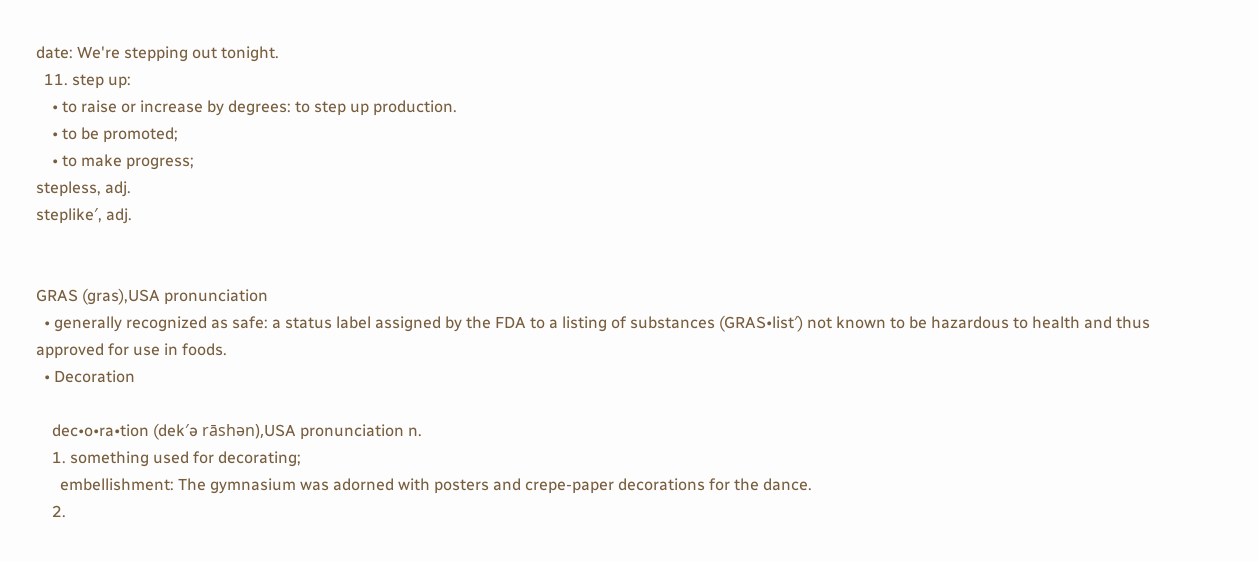date: We're stepping out tonight.
  11. step up:
    • to raise or increase by degrees: to step up production.
    • to be promoted;
    • to make progress;
stepless, adj.
steplike′, adj.


GRAS (gras),USA pronunciation
  • generally recognized as safe: a status label assigned by the FDA to a listing of substances (GRAS•list′) not known to be hazardous to health and thus approved for use in foods.
  • Decoration

    dec•o•ra•tion (dek′ə rāshən),USA pronunciation n.
    1. something used for decorating;
      embellishment: The gymnasium was adorned with posters and crepe-paper decorations for the dance.
    2.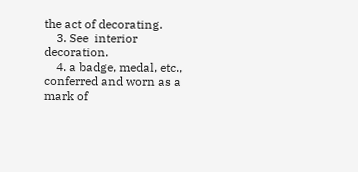the act of decorating.
    3. See  interior decoration.
    4. a badge, medal, etc., conferred and worn as a mark of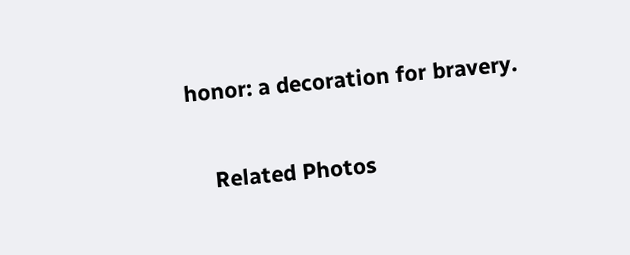honor: a decoration for bravery.

    Related Photos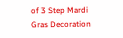of 3 Step Mardi Gras Decoration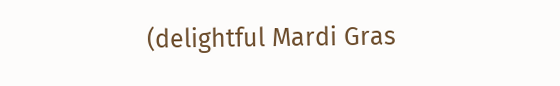(delightful Mardi Gras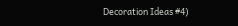Decoration Ideas #4)